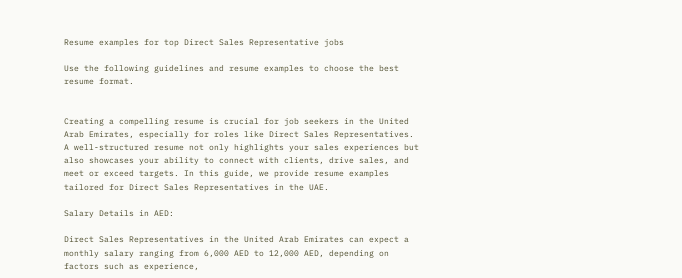Resume examples for top Direct Sales Representative jobs

Use the following guidelines and resume examples to choose the best resume format.


Creating a compelling resume is crucial for job seekers in the United Arab Emirates, especially for roles like Direct Sales Representatives. A well-structured resume not only highlights your sales experiences but also showcases your ability to connect with clients, drive sales, and meet or exceed targets. In this guide, we provide resume examples tailored for Direct Sales Representatives in the UAE.

Salary Details in AED:

Direct Sales Representatives in the United Arab Emirates can expect a monthly salary ranging from 6,000 AED to 12,000 AED, depending on factors such as experience,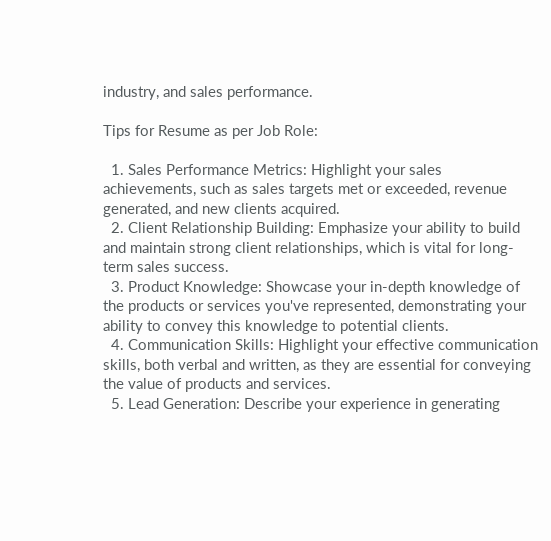industry, and sales performance.

Tips for Resume as per Job Role:

  1. Sales Performance Metrics: Highlight your sales achievements, such as sales targets met or exceeded, revenue generated, and new clients acquired.
  2. Client Relationship Building: Emphasize your ability to build and maintain strong client relationships, which is vital for long-term sales success.
  3. Product Knowledge: Showcase your in-depth knowledge of the products or services you've represented, demonstrating your ability to convey this knowledge to potential clients.
  4. Communication Skills: Highlight your effective communication skills, both verbal and written, as they are essential for conveying the value of products and services.
  5. Lead Generation: Describe your experience in generating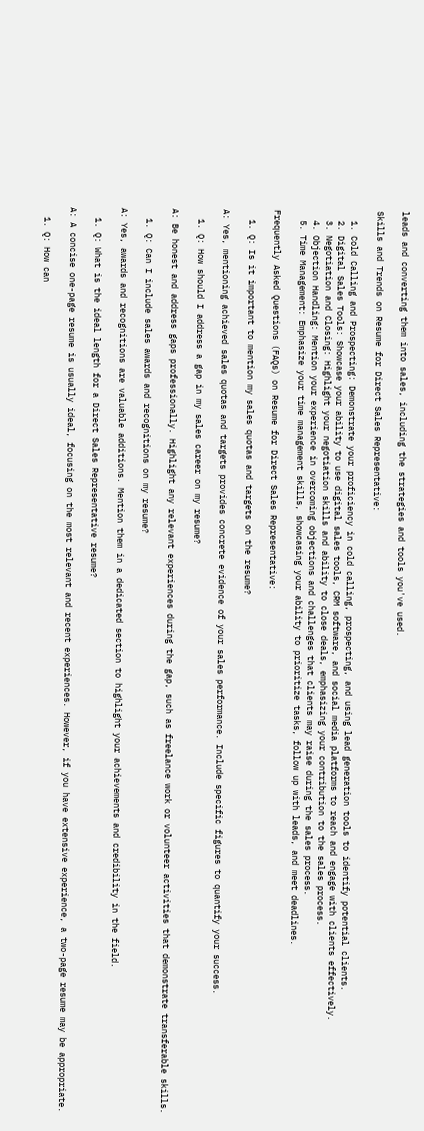leads and converting them into sales, including the strategies and tools you've used.

Skills and Trends on Resume for Direct Sales Representative:

  1. Cold Calling and Prospecting: Demonstrate your proficiency in cold calling, prospecting, and using lead generation tools to identify potential clients.
  2. Digital Sales Tools: Showcase your ability to use digital sales tools, CRM software, and social media platforms to reach and engage with clients effectively.
  3. Negotiation and Closing: Highlight your negotiation skills and ability to close deals, emphasizing your contribution to the sales process.
  4. Objection Handling: Mention your experience in overcoming objections and challenges that clients may raise during the sales process.
  5. Time Management: Emphasize your time management skills, showcasing your ability to prioritize tasks, follow up with leads, and meet deadlines.

Frequently Asked Questions (FAQs) on Resume for Direct Sales Representative:

  1. Q: Is it important to mention my sales quotas and targets on the resume?

A: Yes, mentioning achieved sales quotas and targets provides concrete evidence of your sales performance. Include specific figures to quantify your success.

  1. Q: How should I address a gap in my sales career on my resume?

A: Be honest and address gaps professionally. Highlight any relevant experiences during the gap, such as freelance work or volunteer activities that demonstrate transferable skills.

  1. Q: Can I include sales awards and recognitions on my resume?

A: Yes, awards and recognitions are valuable additions. Mention them in a dedicated section to highlight your achievements and credibility in the field.

  1. Q: What is the ideal length for a Direct Sales Representative resume?

A: A concise one-page resume is usually ideal, focusing on the most relevant and recent experiences. However, if you have extensive experience, a two-page resume may be appropriate.

  1. Q: How can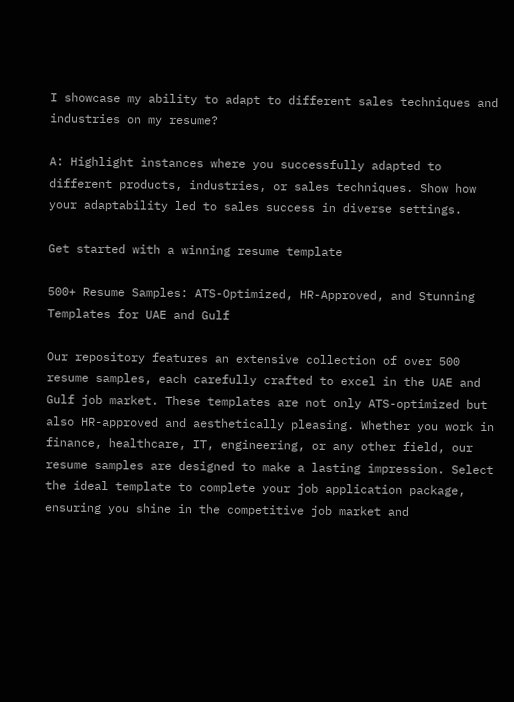I showcase my ability to adapt to different sales techniques and industries on my resume?

A: Highlight instances where you successfully adapted to different products, industries, or sales techniques. Show how your adaptability led to sales success in diverse settings.

Get started with a winning resume template

500+ Resume Samples: ATS-Optimized, HR-Approved, and Stunning Templates for UAE and Gulf

Our repository features an extensive collection of over 500 resume samples, each carefully crafted to excel in the UAE and Gulf job market. These templates are not only ATS-optimized but also HR-approved and aesthetically pleasing. Whether you work in finance, healthcare, IT, engineering, or any other field, our resume samples are designed to make a lasting impression. Select the ideal template to complete your job application package, ensuring you shine in the competitive job market and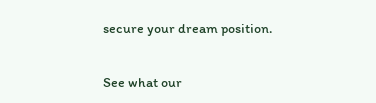secure your dream position.


See what our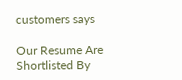customers says

Our Resume Are Shortlisted By